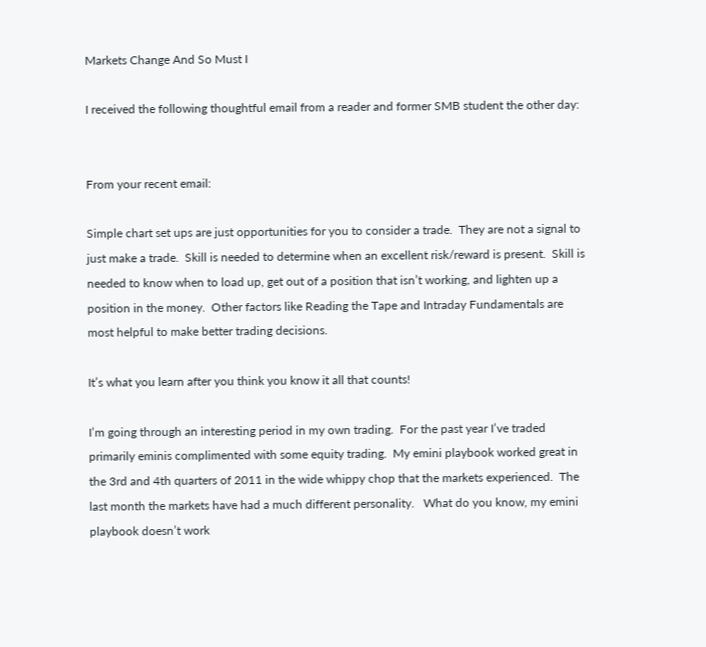Markets Change And So Must I

I received the following thoughtful email from a reader and former SMB student the other day:


From your recent email:

Simple chart set ups are just opportunities for you to consider a trade.  They are not a signal to just make a trade.  Skill is needed to determine when an excellent risk/reward is present.  Skill is needed to know when to load up, get out of a position that isn’t working, and lighten up a position in the money.  Other factors like Reading the Tape and Intraday Fundamentals are most helpful to make better trading decisions.

It’s what you learn after you think you know it all that counts!

I’m going through an interesting period in my own trading.  For the past year I’ve traded primarily eminis complimented with some equity trading.  My emini playbook worked great in the 3rd and 4th quarters of 2011 in the wide whippy chop that the markets experienced.  The last month the markets have had a much different personality.   What do you know, my emini playbook doesn’t work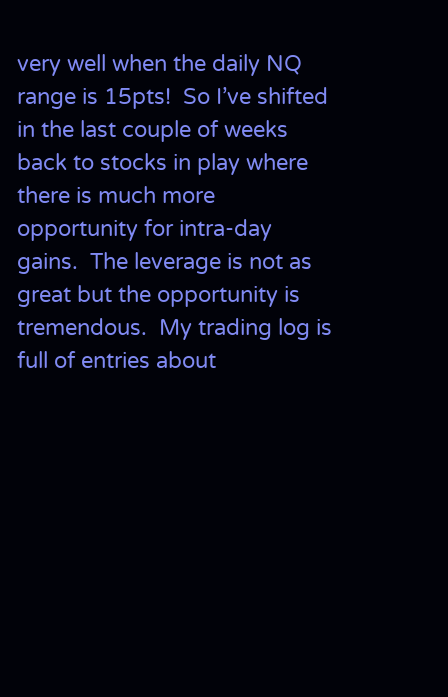very well when the daily NQ range is 15pts!  So I’ve shifted in the last couple of weeks back to stocks in play where there is much more opportunity for intra-day gains.  The leverage is not as great but the opportunity is tremendous.  My trading log is full of entries about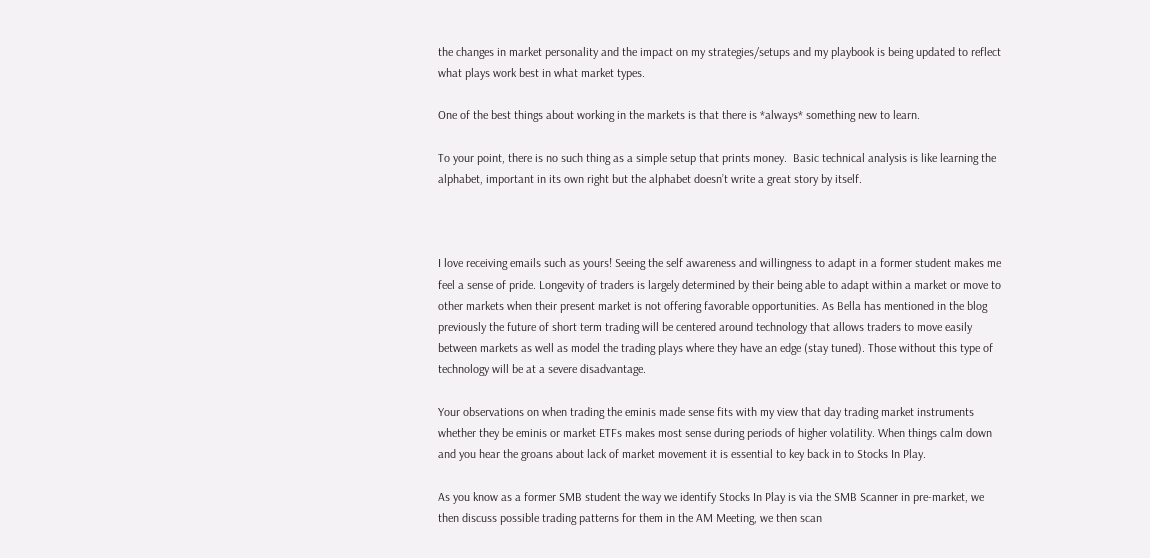the changes in market personality and the impact on my strategies/setups and my playbook is being updated to reflect what plays work best in what market types.

One of the best things about working in the markets is that there is *always* something new to learn.

To your point, there is no such thing as a simple setup that prints money.  Basic technical analysis is like learning the alphabet, important in its own right but the alphabet doesn’t write a great story by itself.



I love receiving emails such as yours! Seeing the self awareness and willingness to adapt in a former student makes me feel a sense of pride. Longevity of traders is largely determined by their being able to adapt within a market or move to other markets when their present market is not offering favorable opportunities. As Bella has mentioned in the blog previously the future of short term trading will be centered around technology that allows traders to move easily between markets as well as model the trading plays where they have an edge (stay tuned). Those without this type of technology will be at a severe disadvantage.

Your observations on when trading the eminis made sense fits with my view that day trading market instruments whether they be eminis or market ETFs makes most sense during periods of higher volatility. When things calm down and you hear the groans about lack of market movement it is essential to key back in to Stocks In Play.

As you know as a former SMB student the way we identify Stocks In Play is via the SMB Scanner in pre-market, we then discuss possible trading patterns for them in the AM Meeting, we then scan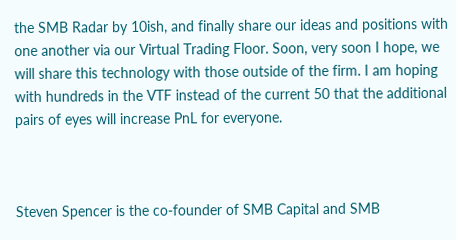the SMB Radar by 10ish, and finally share our ideas and positions with one another via our Virtual Trading Floor. Soon, very soon I hope, we will share this technology with those outside of the firm. I am hoping with hundreds in the VTF instead of the current 50 that the additional pairs of eyes will increase PnL for everyone.



Steven Spencer is the co-founder of SMB Capital and SMB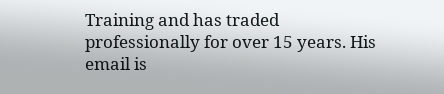Training and has traded professionally for over 15 years. His email is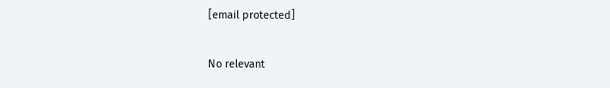[email protected]

No relevant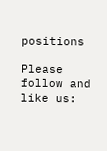positions

Please follow and like us: